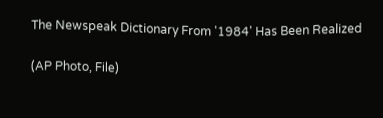The Newspeak Dictionary From '1984' Has Been Realized

(AP Photo, File)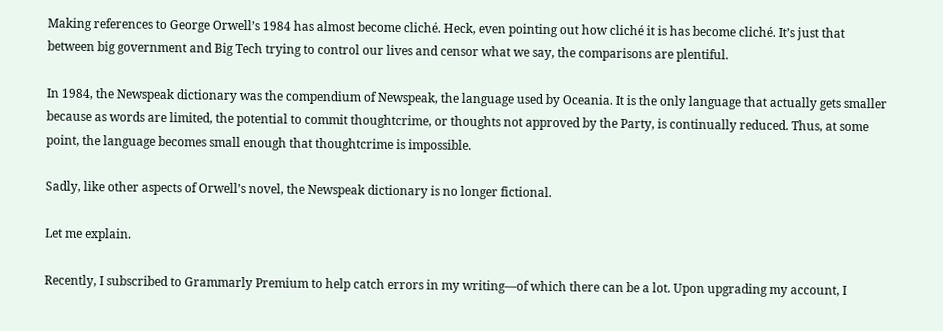Making references to George Orwell’s 1984 has almost become cliché. Heck, even pointing out how cliché it is has become cliché. It’s just that between big government and Big Tech trying to control our lives and censor what we say, the comparisons are plentiful.

In 1984, the Newspeak dictionary was the compendium of Newspeak, the language used by Oceania. It is the only language that actually gets smaller because as words are limited, the potential to commit thoughtcrime, or thoughts not approved by the Party, is continually reduced. Thus, at some point, the language becomes small enough that thoughtcrime is impossible.

Sadly, like other aspects of Orwell’s novel, the Newspeak dictionary is no longer fictional.

Let me explain.

Recently, I subscribed to Grammarly Premium to help catch errors in my writing—of which there can be a lot. Upon upgrading my account, I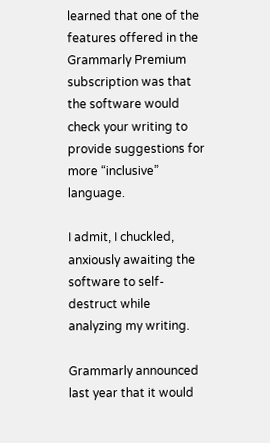learned that one of the features offered in the Grammarly Premium subscription was that the software would check your writing to provide suggestions for more “inclusive” language.

I admit, I chuckled, anxiously awaiting the software to self-destruct while analyzing my writing.

Grammarly announced last year that it would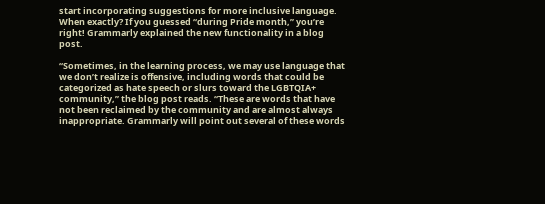start incorporating suggestions for more inclusive language. When exactly? If you guessed “during Pride month,” you’re right! Grammarly explained the new functionality in a blog post.

“Sometimes, in the learning process, we may use language that we don’t realize is offensive, including words that could be categorized as hate speech or slurs toward the LGBTQIA+ community,” the blog post reads. “These are words that have not been reclaimed by the community and are almost always inappropriate. Grammarly will point out several of these words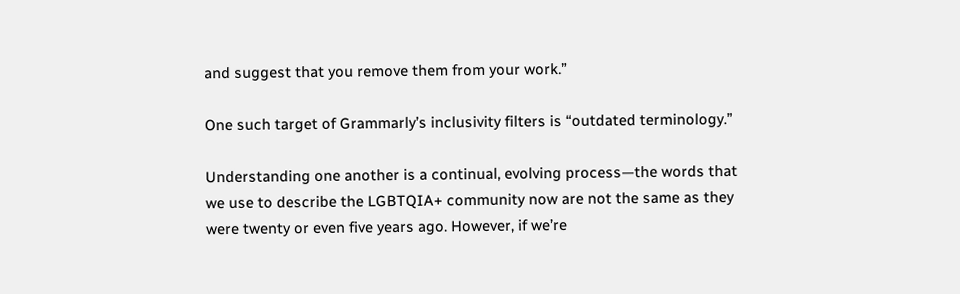and suggest that you remove them from your work.”

One such target of Grammarly’s inclusivity filters is “outdated terminology.”

Understanding one another is a continual, evolving process—the words that we use to describe the LGBTQIA+ community now are not the same as they were twenty or even five years ago. However, if we’re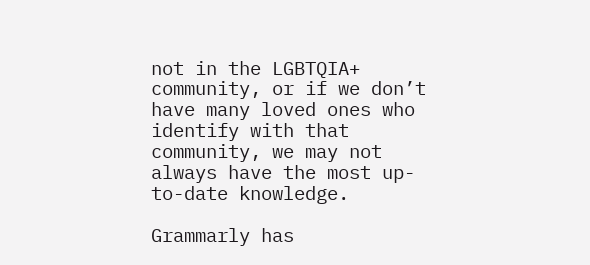not in the LGBTQIA+ community, or if we don’t have many loved ones who identify with that community, we may not always have the most up-to-date knowledge.

Grammarly has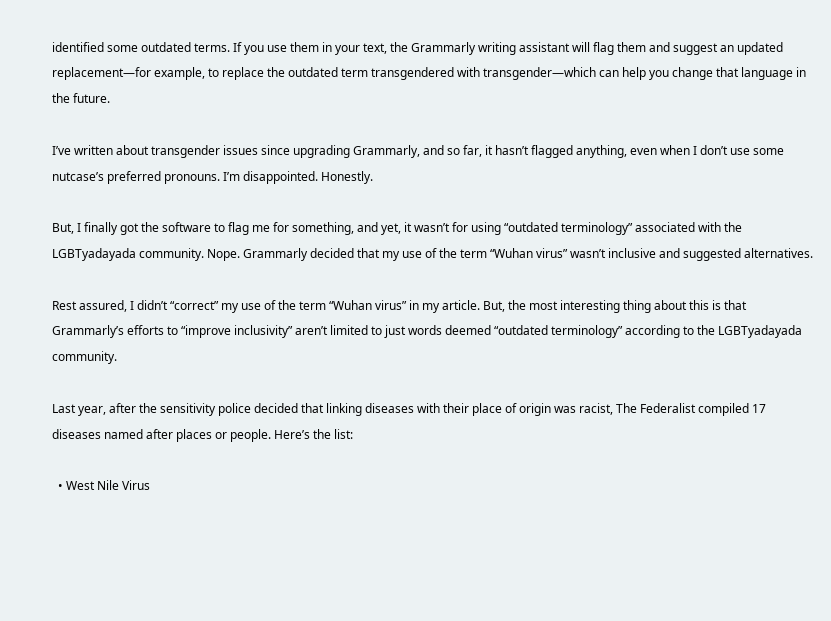identified some outdated terms. If you use them in your text, the Grammarly writing assistant will flag them and suggest an updated replacement—for example, to replace the outdated term transgendered with transgender—which can help you change that language in the future.

I’ve written about transgender issues since upgrading Grammarly, and so far, it hasn’t flagged anything, even when I don’t use some nutcase’s preferred pronouns. I’m disappointed. Honestly.

But, I finally got the software to flag me for something, and yet, it wasn’t for using “outdated terminology” associated with the LGBTyadayada community. Nope. Grammarly decided that my use of the term “Wuhan virus” wasn’t inclusive and suggested alternatives.

Rest assured, I didn’t “correct” my use of the term “Wuhan virus” in my article. But, the most interesting thing about this is that Grammarly’s efforts to “improve inclusivity” aren’t limited to just words deemed “outdated terminology” according to the LGBTyadayada community.

Last year, after the sensitivity police decided that linking diseases with their place of origin was racist, The Federalist compiled 17 diseases named after places or people. Here’s the list:

  • West Nile Virus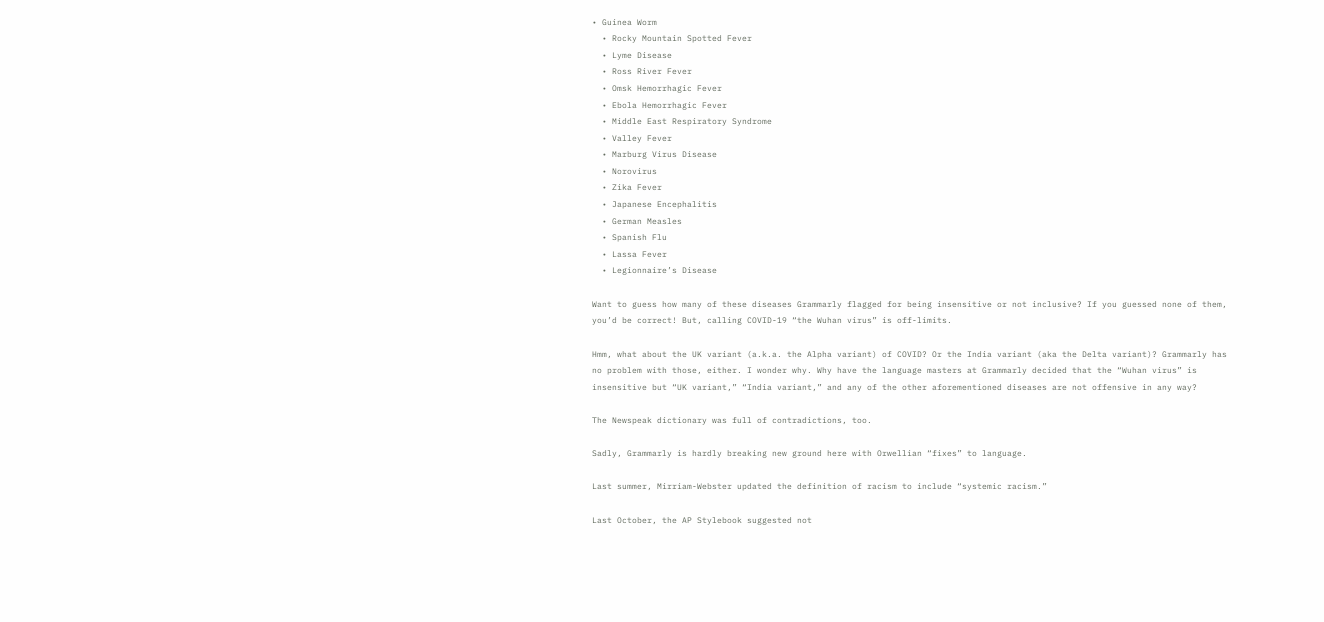• Guinea Worm
  • Rocky Mountain Spotted Fever
  • Lyme Disease
  • Ross River Fever
  • Omsk Hemorrhagic Fever
  • Ebola Hemorrhagic Fever
  • Middle East Respiratory Syndrome
  • Valley Fever
  • Marburg Virus Disease
  • Norovirus
  • Zika Fever
  • Japanese Encephalitis
  • German Measles
  • Spanish Flu
  • Lassa Fever
  • Legionnaire’s Disease

Want to guess how many of these diseases Grammarly flagged for being insensitive or not inclusive? If you guessed none of them, you’d be correct! But, calling COVID-19 “the Wuhan virus” is off-limits.

Hmm, what about the UK variant (a.k.a. the Alpha variant) of COVID? Or the India variant (aka the Delta variant)? Grammarly has no problem with those, either. I wonder why. Why have the language masters at Grammarly decided that the “Wuhan virus” is insensitive but “UK variant,” “India variant,” and any of the other aforementioned diseases are not offensive in any way?

The Newspeak dictionary was full of contradictions, too.

Sadly, Grammarly is hardly breaking new ground here with Orwellian “fixes” to language.

Last summer, Mirriam-Webster updated the definition of racism to include “systemic racism.”

Last October, the AP Stylebook suggested not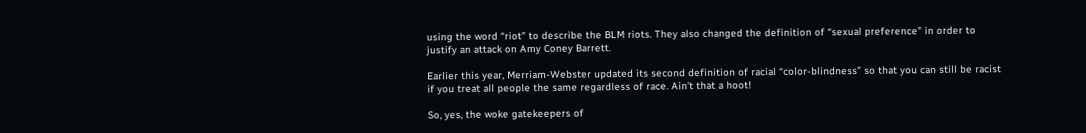using the word “riot” to describe the BLM riots. They also changed the definition of “sexual preference” in order to justify an attack on Amy Coney Barrett.

Earlier this year, Merriam-Webster updated its second definition of racial “color-blindness” so that you can still be racist if you treat all people the same regardless of race. Ain’t that a hoot!

So, yes, the woke gatekeepers of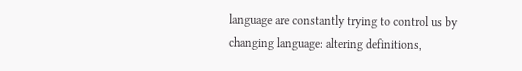language are constantly trying to control us by changing language: altering definitions,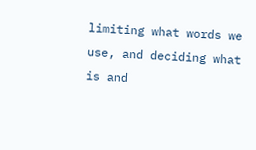limiting what words we use, and deciding what is and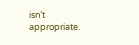isn’t appropriate.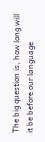The big question is, how long will it be before our language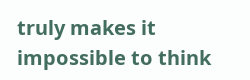truly makes it impossible to think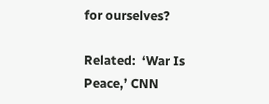for ourselves?

Related:  ‘War Is Peace,’ CNN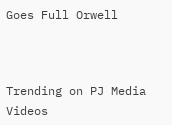Goes Full Orwell



Trending on PJ Media Videos